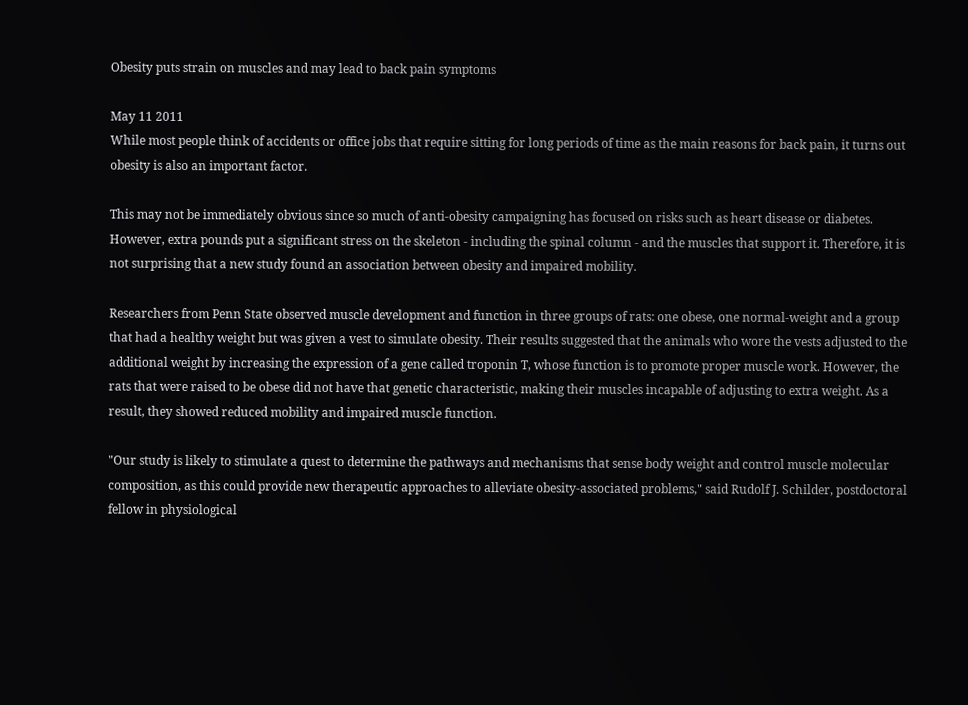Obesity puts strain on muscles and may lead to back pain symptoms

May 11 2011
While most people think of accidents or office jobs that require sitting for long periods of time as the main reasons for back pain, it turns out obesity is also an important factor.

This may not be immediately obvious since so much of anti-obesity campaigning has focused on risks such as heart disease or diabetes. However, extra pounds put a significant stress on the skeleton - including the spinal column - and the muscles that support it. Therefore, it is not surprising that a new study found an association between obesity and impaired mobility.

Researchers from Penn State observed muscle development and function in three groups of rats: one obese, one normal-weight and a group that had a healthy weight but was given a vest to simulate obesity. Their results suggested that the animals who wore the vests adjusted to the additional weight by increasing the expression of a gene called troponin T, whose function is to promote proper muscle work. However, the rats that were raised to be obese did not have that genetic characteristic, making their muscles incapable of adjusting to extra weight. As a result, they showed reduced mobility and impaired muscle function.

"Our study is likely to stimulate a quest to determine the pathways and mechanisms that sense body weight and control muscle molecular composition, as this could provide new therapeutic approaches to alleviate obesity-associated problems," said Rudolf J. Schilder, postdoctoral fellow in physiological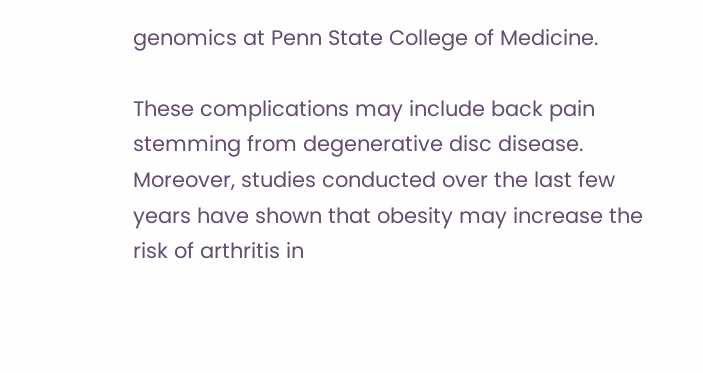genomics at Penn State College of Medicine.

These complications may include back pain stemming from degenerative disc disease. Moreover, studies conducted over the last few years have shown that obesity may increase the risk of arthritis in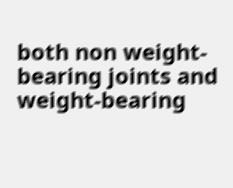both non weight-bearing joints and weight-bearing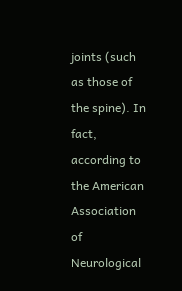joints (such as those of the spine). In fact, according to the American Association of Neurological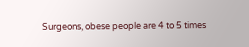Surgeons, obese people are 4 to 5 times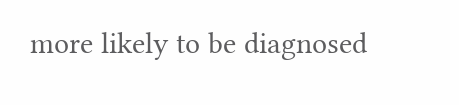more likely to be diagnosed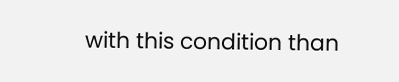with this condition than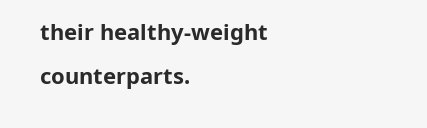their healthy-weight counterparts.